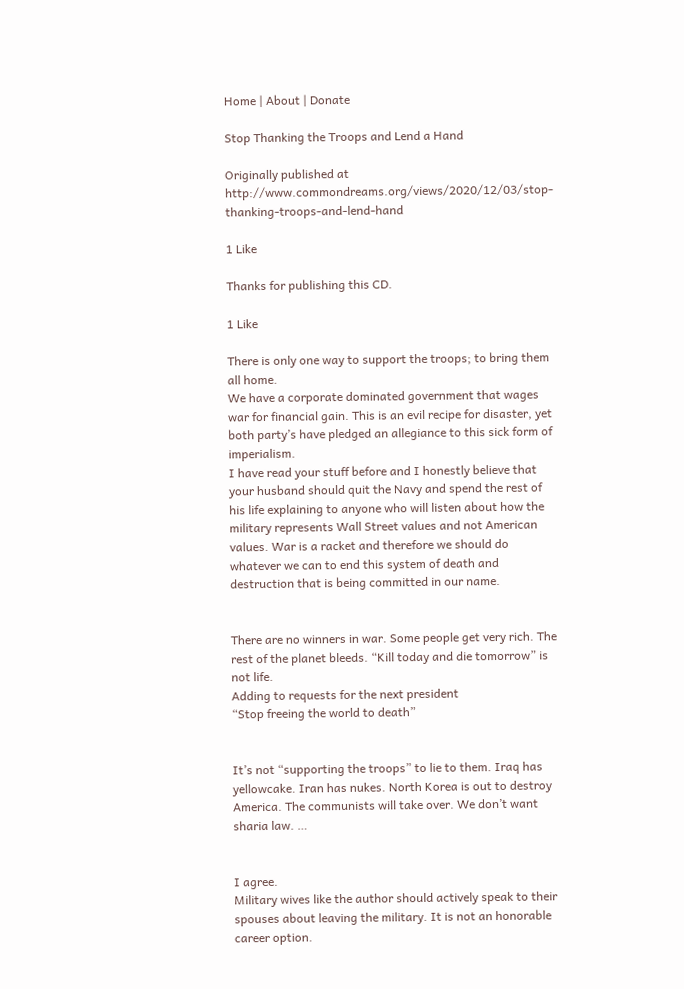Home | About | Donate

Stop Thanking the Troops and Lend a Hand

Originally published at http://www.commondreams.org/views/2020/12/03/stop-thanking-troops-and-lend-hand

1 Like

Thanks for publishing this CD.

1 Like

There is only one way to support the troops; to bring them all home.
We have a corporate dominated government that wages war for financial gain. This is an evil recipe for disaster, yet both party’s have pledged an allegiance to this sick form of imperialism.
I have read your stuff before and I honestly believe that your husband should quit the Navy and spend the rest of his life explaining to anyone who will listen about how the military represents Wall Street values and not American values. War is a racket and therefore we should do whatever we can to end this system of death and destruction that is being committed in our name.


There are no winners in war. Some people get very rich. The rest of the planet bleeds. “Kill today and die tomorrow” is not life.
Adding to requests for the next president
“Stop freeing the world to death”


It’s not “supporting the troops” to lie to them. Iraq has yellowcake. Iran has nukes. North Korea is out to destroy America. The communists will take over. We don’t want sharia law. …


I agree.
Military wives like the author should actively speak to their spouses about leaving the military. It is not an honorable career option.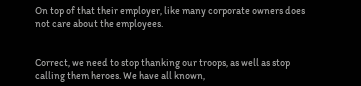On top of that their employer, like many corporate owners does not care about the employees.


Correct, we need to stop thanking our troops, as well as stop calling them heroes. We have all known,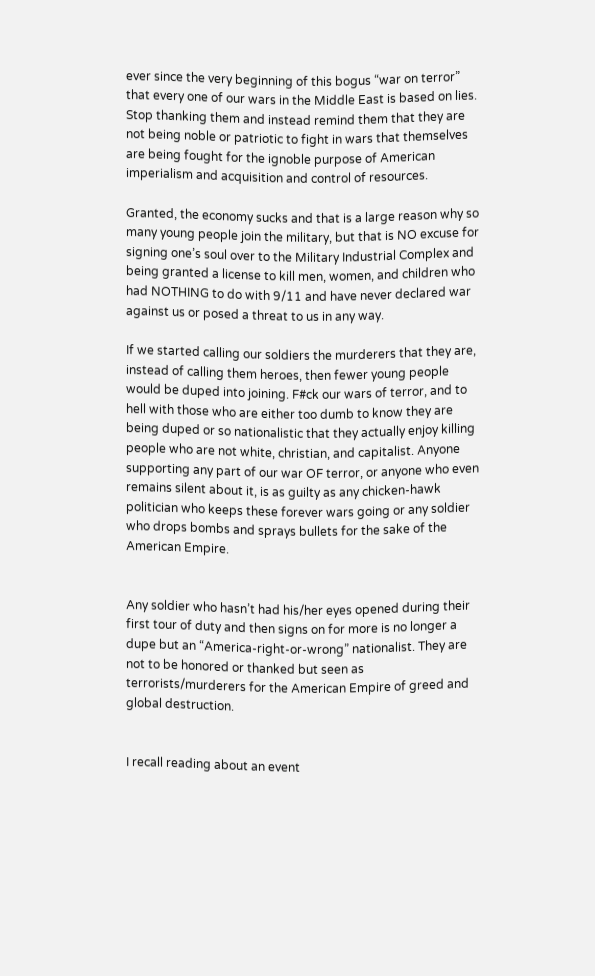ever since the very beginning of this bogus “war on terror” that every one of our wars in the Middle East is based on lies. Stop thanking them and instead remind them that they are not being noble or patriotic to fight in wars that themselves are being fought for the ignoble purpose of American imperialism and acquisition and control of resources.

Granted, the economy sucks and that is a large reason why so many young people join the military, but that is NO excuse for signing one’s soul over to the Military Industrial Complex and being granted a license to kill men, women, and children who had NOTHING to do with 9/11 and have never declared war against us or posed a threat to us in any way.

If we started calling our soldiers the murderers that they are, instead of calling them heroes, then fewer young people would be duped into joining. F#ck our wars of terror, and to hell with those who are either too dumb to know they are being duped or so nationalistic that they actually enjoy killing people who are not white, christian, and capitalist. Anyone supporting any part of our war OF terror, or anyone who even remains silent about it, is as guilty as any chicken-hawk politician who keeps these forever wars going or any soldier who drops bombs and sprays bullets for the sake of the American Empire.


Any soldier who hasn’t had his/her eyes opened during their first tour of duty and then signs on for more is no longer a dupe but an “America-right-or-wrong” nationalist. They are not to be honored or thanked but seen as terrorists/murderers for the American Empire of greed and global destruction.


I recall reading about an event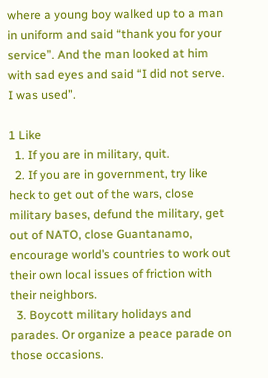where a young boy walked up to a man in uniform and said “thank you for your service”. And the man looked at him with sad eyes and said “I did not serve. I was used”.

1 Like
  1. If you are in military, quit.
  2. If you are in government, try like heck to get out of the wars, close military bases, defund the military, get out of NATO, close Guantanamo, encourage world’s countries to work out their own local issues of friction with their neighbors.
  3. Boycott military holidays and parades. Or organize a peace parade on those occasions.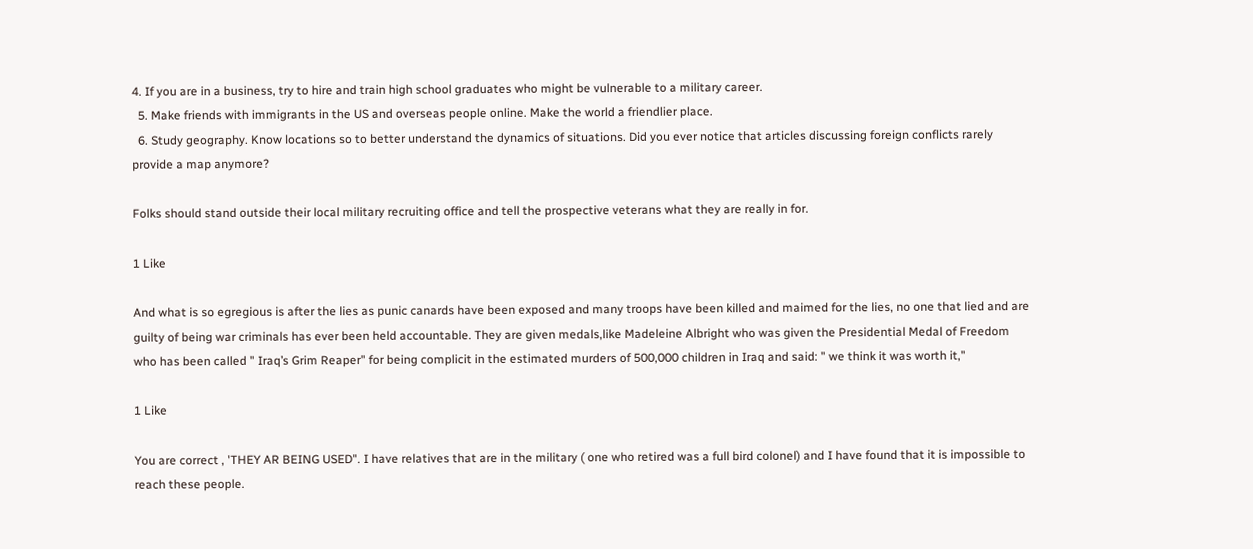4. If you are in a business, try to hire and train high school graduates who might be vulnerable to a military career.
  5. Make friends with immigrants in the US and overseas people online. Make the world a friendlier place.
  6. Study geography. Know locations so to better understand the dynamics of situations. Did you ever notice that articles discussing foreign conflicts rarely provide a map anymore?

Folks should stand outside their local military recruiting office and tell the prospective veterans what they are really in for.

1 Like

And what is so egregious is after the lies as punic canards have been exposed and many troops have been killed and maimed for the lies, no one that lied and are guilty of being war criminals has ever been held accountable. They are given medals,like Madeleine Albright who was given the Presidential Medal of Freedom who has been called " Iraq’s Grim Reaper" for being complicit in the estimated murders of 500,000 children in Iraq and said: " we think it was worth it,"

1 Like

You are correct , 'THEY AR BEING USED". I have relatives that are in the military ( one who retired was a full bird colonel) and I have found that it is impossible to reach these people.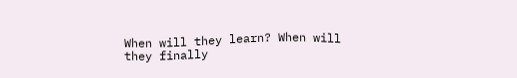When will they learn? When will they finally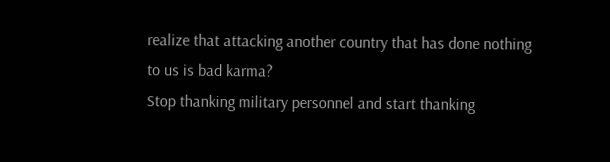realize that attacking another country that has done nothing to us is bad karma?
Stop thanking military personnel and start thanking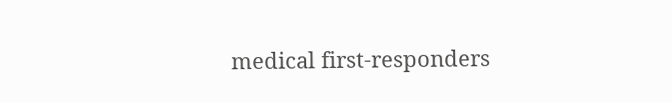medical first-responders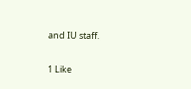and IU staff.

1 Like